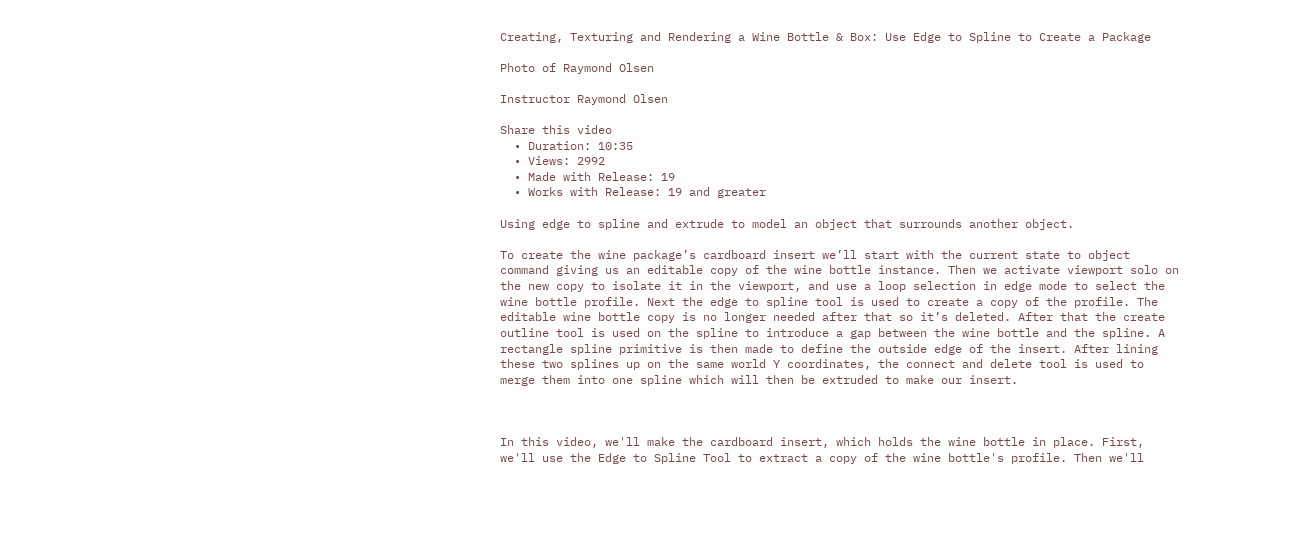Creating, Texturing and Rendering a Wine Bottle & Box: Use Edge to Spline to Create a Package

Photo of Raymond Olsen

Instructor Raymond Olsen

Share this video
  • Duration: 10:35
  • Views: 2992
  • Made with Release: 19
  • Works with Release: 19 and greater

Using edge to spline and extrude to model an object that surrounds another object.

To create the wine package’s cardboard insert we’ll start with the current state to object command giving us an editable copy of the wine bottle instance. Then we activate viewport solo on the new copy to isolate it in the viewport, and use a loop selection in edge mode to select the wine bottle profile. Next the edge to spline tool is used to create a copy of the profile. The editable wine bottle copy is no longer needed after that so it’s deleted. After that the create outline tool is used on the spline to introduce a gap between the wine bottle and the spline. A rectangle spline primitive is then made to define the outside edge of the insert. After lining these two splines up on the same world Y coordinates, the connect and delete tool is used to merge them into one spline which will then be extruded to make our insert.



In this video, we'll make the cardboard insert, which holds the wine bottle in place. First, we'll use the Edge to Spline Tool to extract a copy of the wine bottle's profile. Then we'll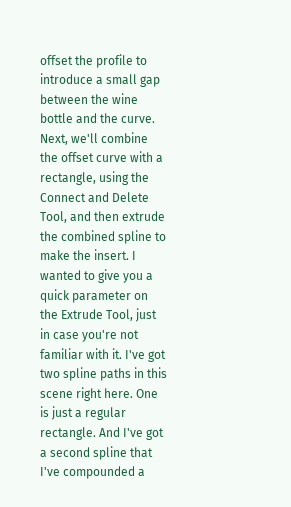offset the profile to introduce a small gap between the wine bottle and the curve. Next, we'll combine the offset curve with a rectangle, using the Connect and Delete Tool, and then extrude the combined spline to make the insert. I wanted to give you a quick parameter on the Extrude Tool, just in case you're not familiar with it. I've got two spline paths in this scene right here. One is just a regular rectangle. And I've got a second spline that I've compounded a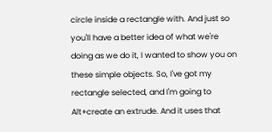circle inside a rectangle with. And just so you'll have a better idea of what we're doing as we do it, I wanted to show you on these simple objects. So, I've got my rectangle selected, and I'm going to Alt+create an extrude. And it uses that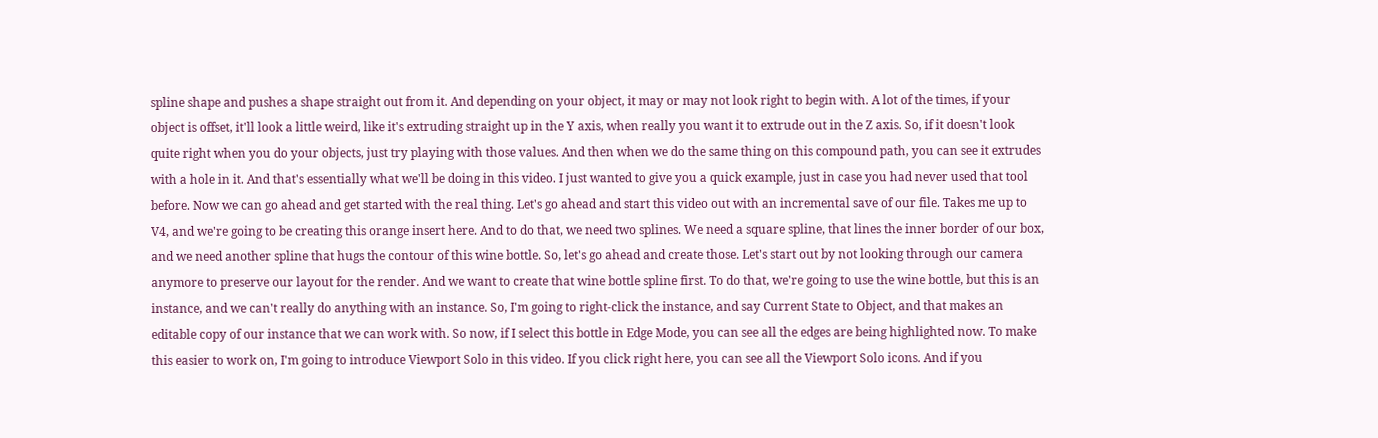spline shape and pushes a shape straight out from it. And depending on your object, it may or may not look right to begin with. A lot of the times, if your object is offset, it'll look a little weird, like it's extruding straight up in the Y axis, when really you want it to extrude out in the Z axis. So, if it doesn't look quite right when you do your objects, just try playing with those values. And then when we do the same thing on this compound path, you can see it extrudes with a hole in it. And that's essentially what we'll be doing in this video. I just wanted to give you a quick example, just in case you had never used that tool before. Now we can go ahead and get started with the real thing. Let's go ahead and start this video out with an incremental save of our file. Takes me up to V4, and we're going to be creating this orange insert here. And to do that, we need two splines. We need a square spline, that lines the inner border of our box, and we need another spline that hugs the contour of this wine bottle. So, let's go ahead and create those. Let's start out by not looking through our camera anymore to preserve our layout for the render. And we want to create that wine bottle spline first. To do that, we're going to use the wine bottle, but this is an instance, and we can't really do anything with an instance. So, I'm going to right-click the instance, and say Current State to Object, and that makes an editable copy of our instance that we can work with. So now, if I select this bottle in Edge Mode, you can see all the edges are being highlighted now. To make this easier to work on, I'm going to introduce Viewport Solo in this video. If you click right here, you can see all the Viewport Solo icons. And if you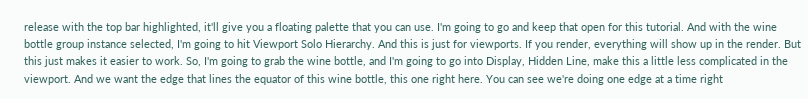release with the top bar highlighted, it'll give you a floating palette that you can use. I'm going to go and keep that open for this tutorial. And with the wine bottle group instance selected, I'm going to hit Viewport Solo Hierarchy. And this is just for viewports. If you render, everything will show up in the render. But this just makes it easier to work. So, I'm going to grab the wine bottle, and I'm going to go into Display, Hidden Line, make this a little less complicated in the viewport. And we want the edge that lines the equator of this wine bottle, this one right here. You can see we're doing one edge at a time right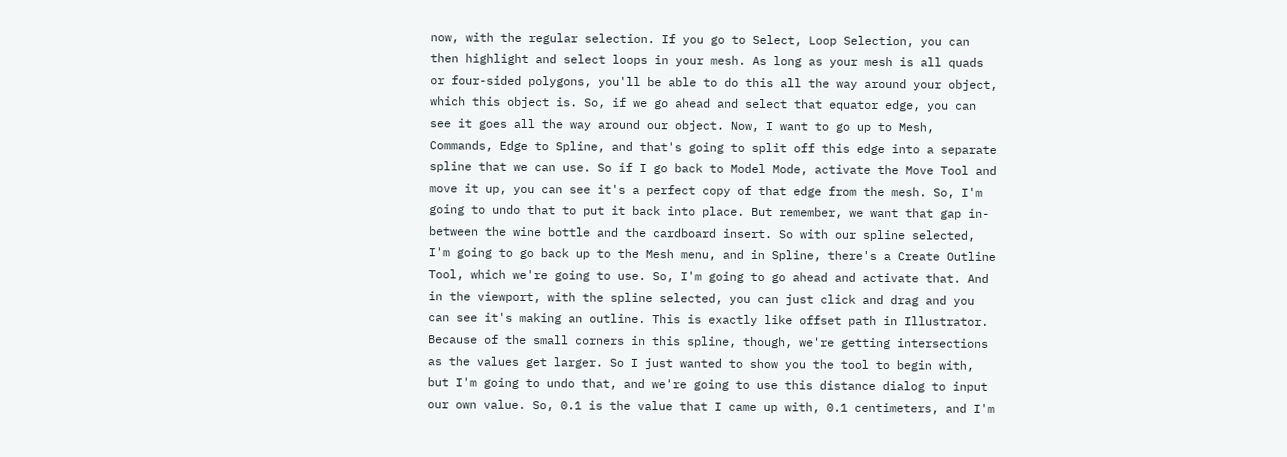now, with the regular selection. If you go to Select, Loop Selection, you can then highlight and select loops in your mesh. As long as your mesh is all quads or four-sided polygons, you'll be able to do this all the way around your object, which this object is. So, if we go ahead and select that equator edge, you can see it goes all the way around our object. Now, I want to go up to Mesh, Commands, Edge to Spline, and that's going to split off this edge into a separate spline that we can use. So if I go back to Model Mode, activate the Move Tool and move it up, you can see it's a perfect copy of that edge from the mesh. So, I'm going to undo that to put it back into place. But remember, we want that gap in-between the wine bottle and the cardboard insert. So with our spline selected, I'm going to go back up to the Mesh menu, and in Spline, there's a Create Outline Tool, which we're going to use. So, I'm going to go ahead and activate that. And in the viewport, with the spline selected, you can just click and drag and you can see it's making an outline. This is exactly like offset path in Illustrator. Because of the small corners in this spline, though, we're getting intersections as the values get larger. So I just wanted to show you the tool to begin with, but I'm going to undo that, and we're going to use this distance dialog to input our own value. So, 0.1 is the value that I came up with, 0.1 centimeters, and I'm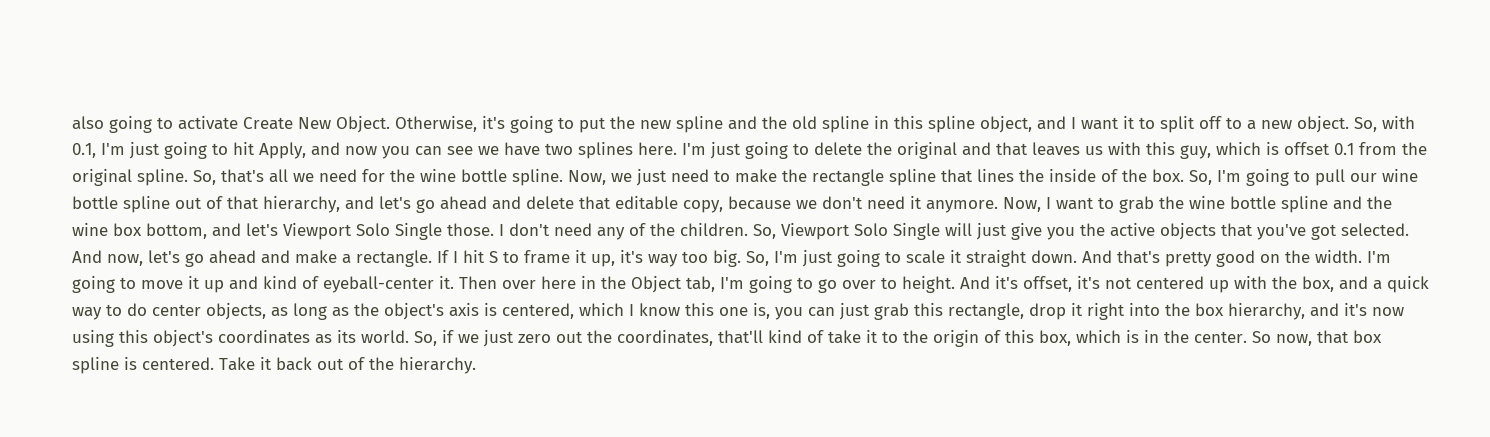also going to activate Create New Object. Otherwise, it's going to put the new spline and the old spline in this spline object, and I want it to split off to a new object. So, with 0.1, I'm just going to hit Apply, and now you can see we have two splines here. I'm just going to delete the original and that leaves us with this guy, which is offset 0.1 from the original spline. So, that's all we need for the wine bottle spline. Now, we just need to make the rectangle spline that lines the inside of the box. So, I'm going to pull our wine bottle spline out of that hierarchy, and let's go ahead and delete that editable copy, because we don't need it anymore. Now, I want to grab the wine bottle spline and the wine box bottom, and let's Viewport Solo Single those. I don't need any of the children. So, Viewport Solo Single will just give you the active objects that you've got selected. And now, let's go ahead and make a rectangle. If I hit S to frame it up, it's way too big. So, I'm just going to scale it straight down. And that's pretty good on the width. I'm going to move it up and kind of eyeball-center it. Then over here in the Object tab, I'm going to go over to height. And it's offset, it's not centered up with the box, and a quick way to do center objects, as long as the object's axis is centered, which I know this one is, you can just grab this rectangle, drop it right into the box hierarchy, and it's now using this object's coordinates as its world. So, if we just zero out the coordinates, that'll kind of take it to the origin of this box, which is in the center. So now, that box spline is centered. Take it back out of the hierarchy.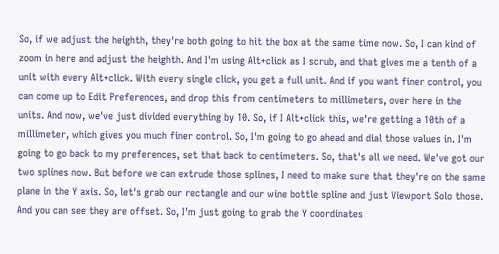So, if we adjust the heighth, they're both going to hit the box at the same time now. So, I can kind of zoom in here and adjust the heighth. And I'm using Alt+click as I scrub, and that gives me a tenth of a unit with every Alt+click. With every single click, you get a full unit. And if you want finer control, you can come up to Edit Preferences, and drop this from centimeters to millimeters, over here in the units. And now, we've just divided everything by 10. So, if I Alt+click this, we're getting a 10th of a millimeter, which gives you much finer control. So, I'm going to go ahead and dial those values in. I'm going to go back to my preferences, set that back to centimeters. So, that's all we need. We've got our two splines now. But before we can extrude those splines, I need to make sure that they're on the same plane in the Y axis. So, let's grab our rectangle and our wine bottle spline and just Viewport Solo those. And you can see they are offset. So, I'm just going to grab the Y coordinates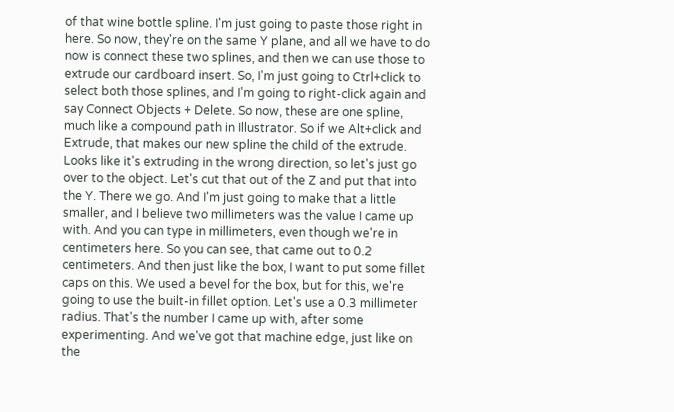of that wine bottle spline. I'm just going to paste those right in here. So now, they're on the same Y plane, and all we have to do now is connect these two splines, and then we can use those to extrude our cardboard insert. So, I'm just going to Ctrl+click to select both those splines, and I'm going to right-click again and say Connect Objects + Delete. So now, these are one spline, much like a compound path in Illustrator. So if we Alt+click and Extrude, that makes our new spline the child of the extrude. Looks like it's extruding in the wrong direction, so let's just go over to the object. Let's cut that out of the Z and put that into the Y. There we go. And I'm just going to make that a little smaller, and I believe two millimeters was the value I came up with. And you can type in millimeters, even though we're in centimeters here. So you can see, that came out to 0.2 centimeters. And then just like the box, I want to put some fillet caps on this. We used a bevel for the box, but for this, we're going to use the built-in fillet option. Let's use a 0.3 millimeter radius. That's the number I came up with, after some experimenting. And we've got that machine edge, just like on the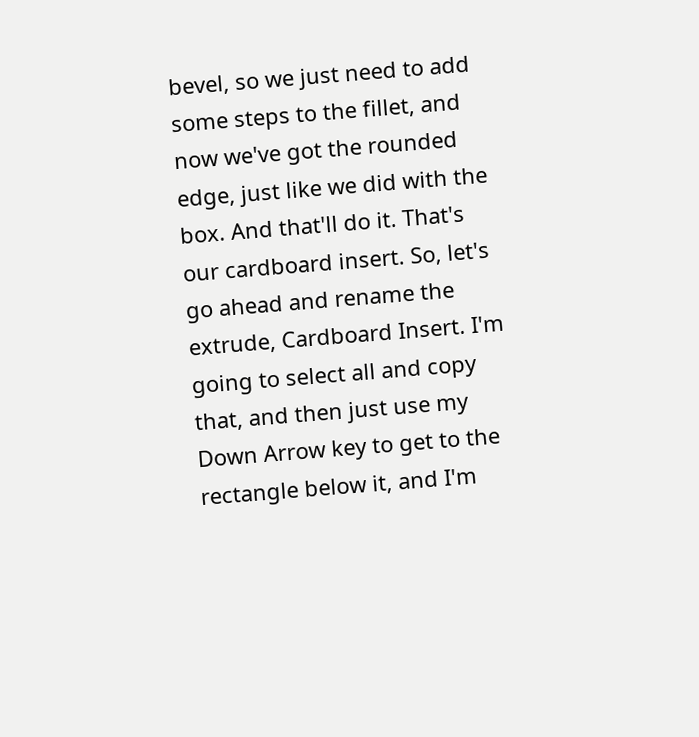bevel, so we just need to add some steps to the fillet, and now we've got the rounded edge, just like we did with the box. And that'll do it. That's our cardboard insert. So, let's go ahead and rename the extrude, Cardboard Insert. I'm going to select all and copy that, and then just use my Down Arrow key to get to the rectangle below it, and I'm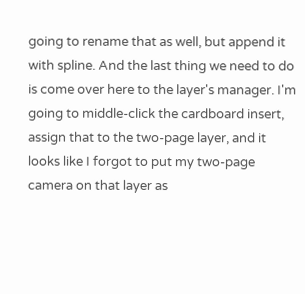going to rename that as well, but append it with spline. And the last thing we need to do is come over here to the layer's manager. I'm going to middle-click the cardboard insert, assign that to the two-page layer, and it looks like I forgot to put my two-page camera on that layer as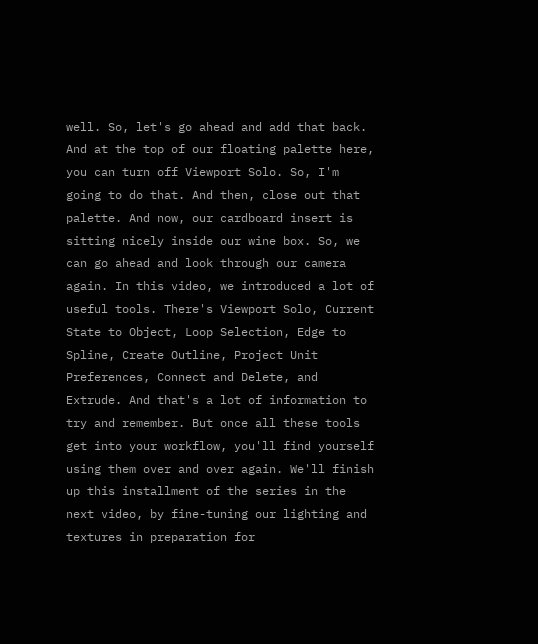well. So, let's go ahead and add that back. And at the top of our floating palette here, you can turn off Viewport Solo. So, I'm going to do that. And then, close out that palette. And now, our cardboard insert is sitting nicely inside our wine box. So, we can go ahead and look through our camera again. In this video, we introduced a lot of useful tools. There's Viewport Solo, Current State to Object, Loop Selection, Edge to Spline, Create Outline, Project Unit Preferences, Connect and Delete, and Extrude. And that's a lot of information to try and remember. But once all these tools get into your workflow, you'll find yourself using them over and over again. We'll finish up this installment of the series in the next video, by fine-tuning our lighting and textures in preparation for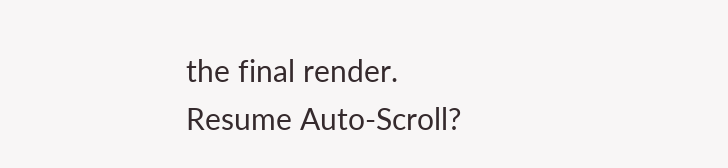the final render.
Resume Auto-Scroll?